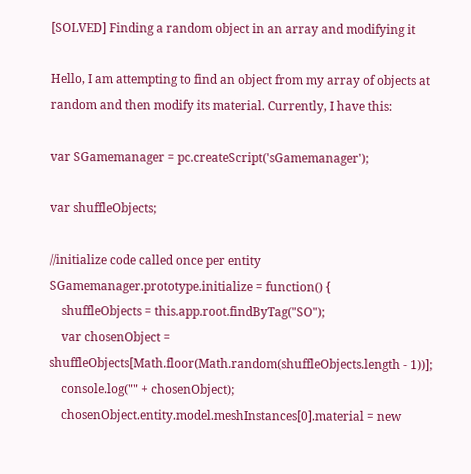[SOLVED] Finding a random object in an array and modifying it

Hello, I am attempting to find an object from my array of objects at random and then modify its material. Currently, I have this:

var SGamemanager = pc.createScript('sGamemanager');

var shuffleObjects;

//initialize code called once per entity
SGamemanager.prototype.initialize = function() {
    shuffleObjects = this.app.root.findByTag("SO");
    var chosenObject = shuffleObjects[Math.floor(Math.random(shuffleObjects.length - 1))];
    console.log("" + chosenObject);
    chosenObject.entity.model.meshInstances[0].material = new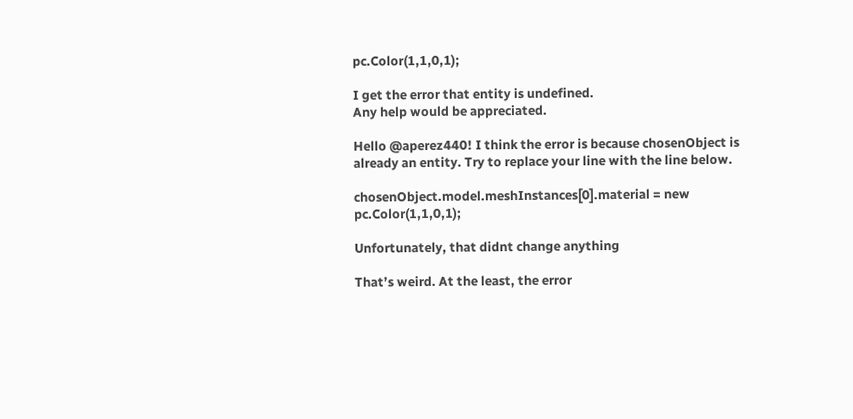pc.Color(1,1,0,1);

I get the error that entity is undefined.
Any help would be appreciated.

Hello @aperez440! I think the error is because chosenObject is already an entity. Try to replace your line with the line below.

chosenObject.model.meshInstances[0].material = new pc.Color(1,1,0,1);

Unfortunately, that didnt change anything

That’s weird. At the least, the error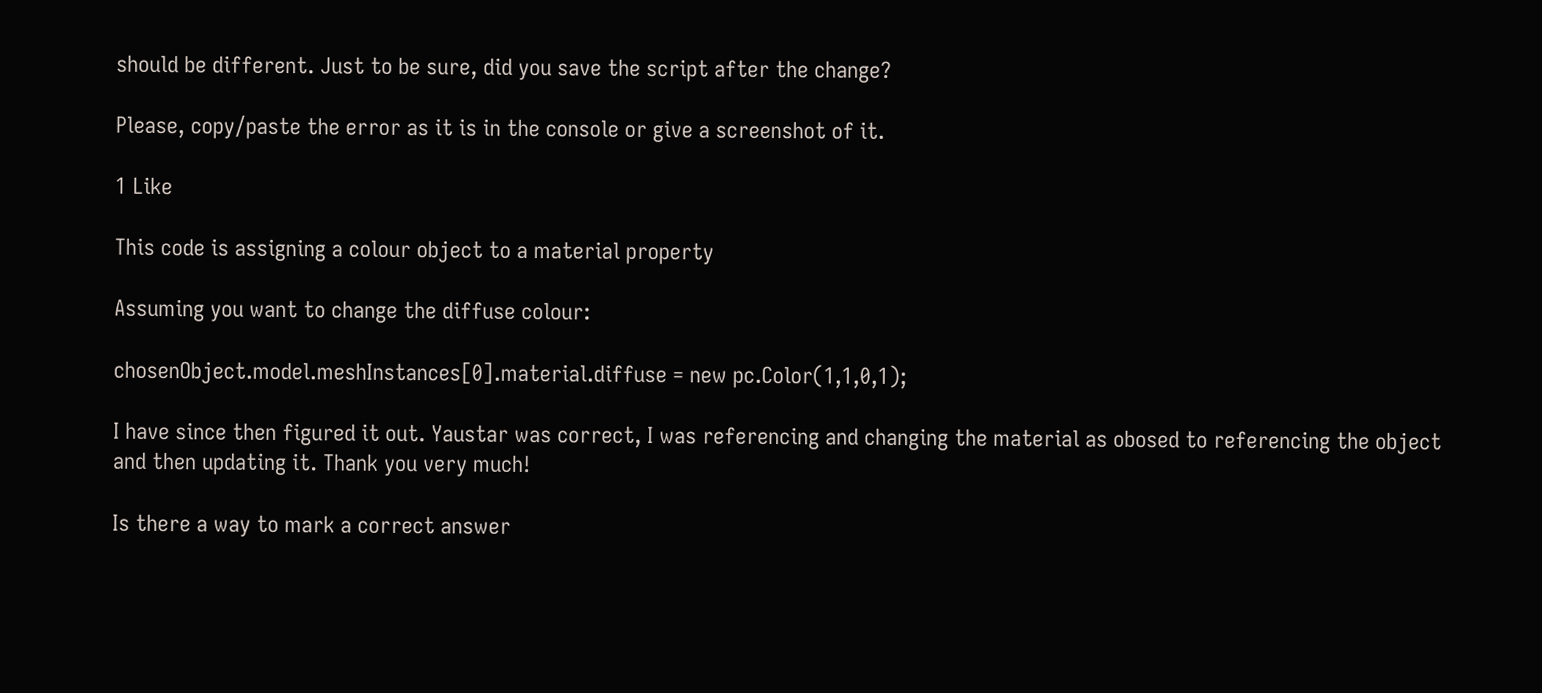should be different. Just to be sure, did you save the script after the change?

Please, copy/paste the error as it is in the console or give a screenshot of it.

1 Like

This code is assigning a colour object to a material property

Assuming you want to change the diffuse colour:

chosenObject.model.meshInstances[0].material.diffuse = new pc.Color(1,1,0,1);

I have since then figured it out. Yaustar was correct, I was referencing and changing the material as obosed to referencing the object and then updating it. Thank you very much!

Is there a way to mark a correct answer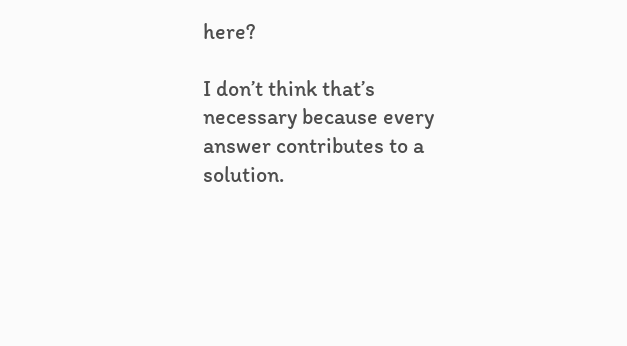here?

I don’t think that’s necessary because every answer contributes to a solution.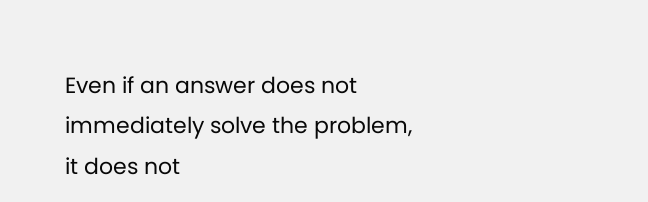Even if an answer does not immediately solve the problem, it does not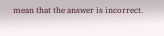mean that the answer is incorrect.